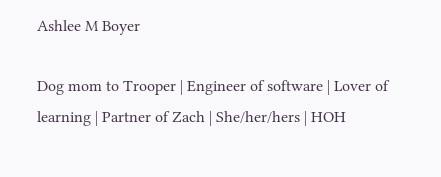Ashlee M Boyer

Dog mom to Trooper | Engineer of software | Lover of learning | Partner of Zach | She/her/hers | HOH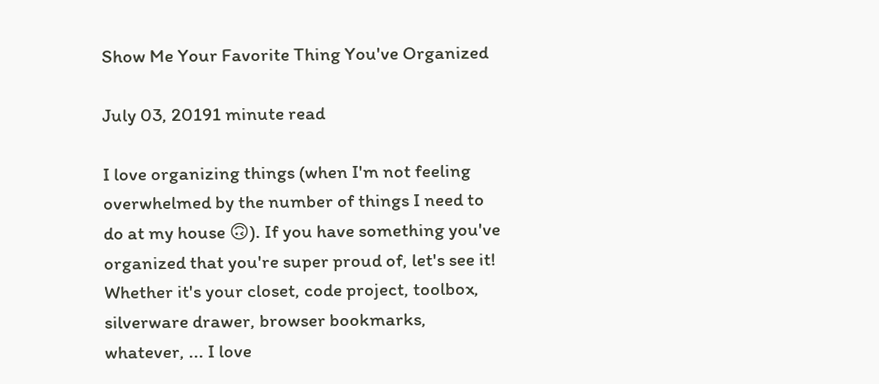Show Me Your Favorite Thing You've Organized

July 03, 20191 minute read

I love organizing things (when I'm not feeling overwhelmed by the number of things I need to do at my house 🙃). If you have something you've organized that you're super proud of, let's see it! Whether it's your closet, code project, toolbox, silverware drawer, browser bookmarks, whatever, ... I love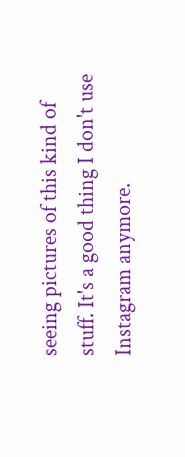seeing pictures of this kind of stuff. It's a good thing I don't use Instagram anymore.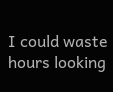I could waste hours looking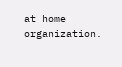at home organization.